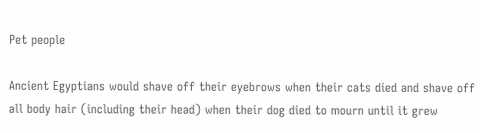Pet people

Ancient Egyptians would shave off their eyebrows when their cats died and shave off all body hair (including their head) when their dog died to mourn until it grew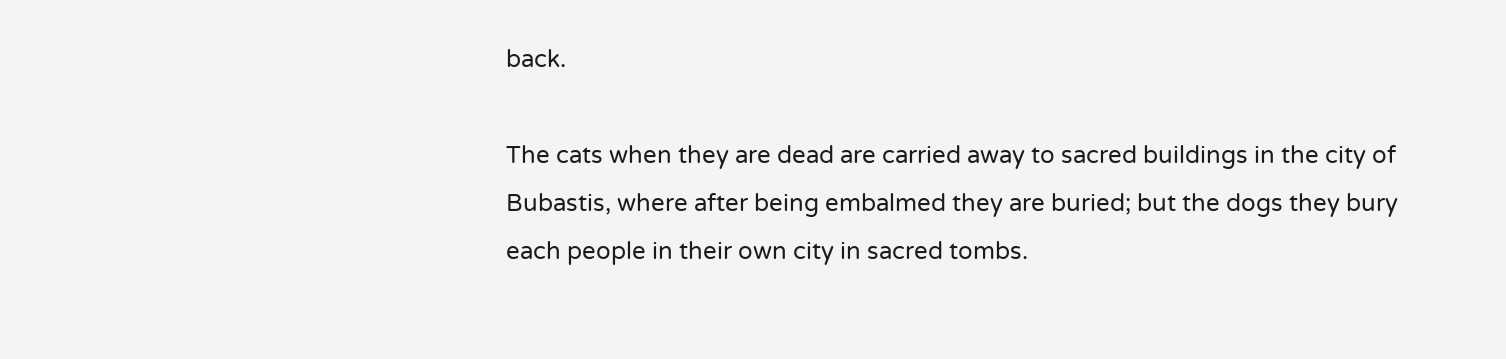back.

The cats when they are dead are carried away to sacred buildings in the city of Bubastis, where after being embalmed they are buried; but the dogs they bury each people in their own city in sacred tombs.